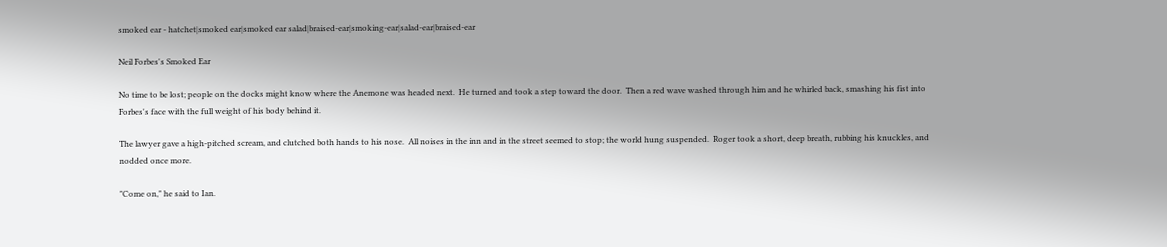smoked ear - hatchet|smoked ear|smoked ear salad|braised-ear|smoking-ear|salad-ear|braised-ear

Neil Forbes's Smoked Ear

No time to be lost; people on the docks might know where the Anemone was headed next.  He turned and took a step toward the door.  Then a red wave washed through him and he whirled back, smashing his fist into Forbes's face with the full weight of his body behind it.

The lawyer gave a high-pitched scream, and clutched both hands to his nose.  All noises in the inn and in the street seemed to stop; the world hung suspended.  Roger took a short, deep breath, rubbing his knuckles, and nodded once more.

"Come on," he said to Ian.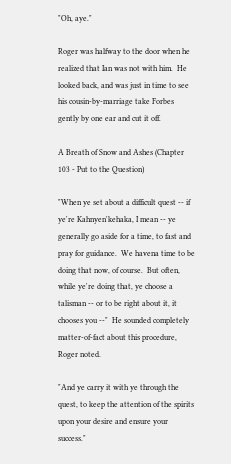"Oh, aye."

Roger was halfway to the door when he realized that Ian was not with him.  He looked back, and was just in time to see his cousin-by-marriage take Forbes gently by one ear and cut it off.

A Breath of Snow and Ashes (Chapter 103 - Put to the Question)

"When ye set about a difficult quest -- if ye're Kahnyen'kehaka, I mean -- ye generally go aside for a time, to fast and pray for guidance.  We havena time to be doing that now, of course.  But often, while ye're doing that, ye choose a talisman -- or to be right about it, it chooses you --"  He sounded completely matter-of-fact about this procedure, Roger noted.

"And ye carry it with ye through the quest, to keep the attention of the spirits upon your desire and ensure your success."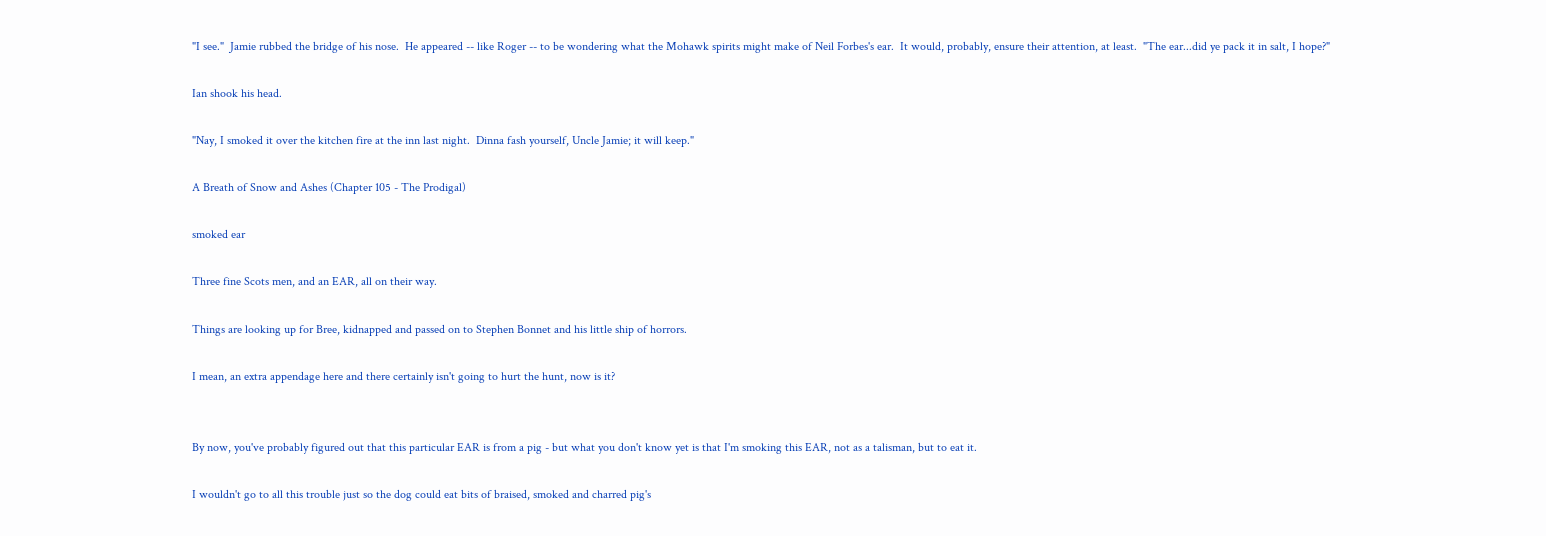"I see."  Jamie rubbed the bridge of his nose.  He appeared -- like Roger -- to be wondering what the Mohawk spirits might make of Neil Forbes's ear.  It would, probably, ensure their attention, at least.  "The ear...did ye pack it in salt, I hope?"

Ian shook his head.

"Nay, I smoked it over the kitchen fire at the inn last night.  Dinna fash yourself, Uncle Jamie; it will keep."

A Breath of Snow and Ashes (Chapter 105 - The Prodigal)

smoked ear

Three fine Scots men, and an EAR, all on their way.

Things are looking up for Bree, kidnapped and passed on to Stephen Bonnet and his little ship of horrors.

I mean, an extra appendage here and there certainly isn't going to hurt the hunt, now is it?


By now, you've probably figured out that this particular EAR is from a pig - but what you don't know yet is that I'm smoking this EAR, not as a talisman, but to eat it.

I wouldn't go to all this trouble just so the dog could eat bits of braised, smoked and charred pig's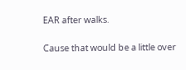EAR after walks.

Cause that would be a little over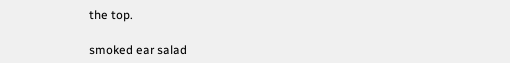the top.

smoked ear salad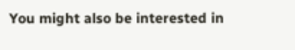You might also be interested in